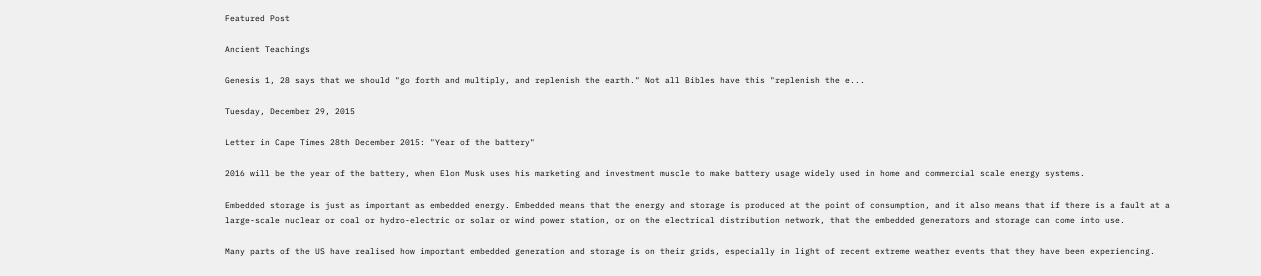Featured Post

Ancient Teachings

Genesis 1, 28 says that we should "go forth and multiply, and replenish the earth." Not all Bibles have this "replenish the e...

Tuesday, December 29, 2015

Letter in Cape Times 28th December 2015: "Year of the battery"

2016 will be the year of the battery, when Elon Musk uses his marketing and investment muscle to make battery usage widely used in home and commercial scale energy systems.

Embedded storage is just as important as embedded energy. Embedded means that the energy and storage is produced at the point of consumption, and it also means that if there is a fault at a large-scale nuclear or coal or hydro-electric or solar or wind power station, or on the electrical distribution network, that the embedded generators and storage can come into use.

Many parts of the US have realised how important embedded generation and storage is on their grids, especially in light of recent extreme weather events that they have been experiencing.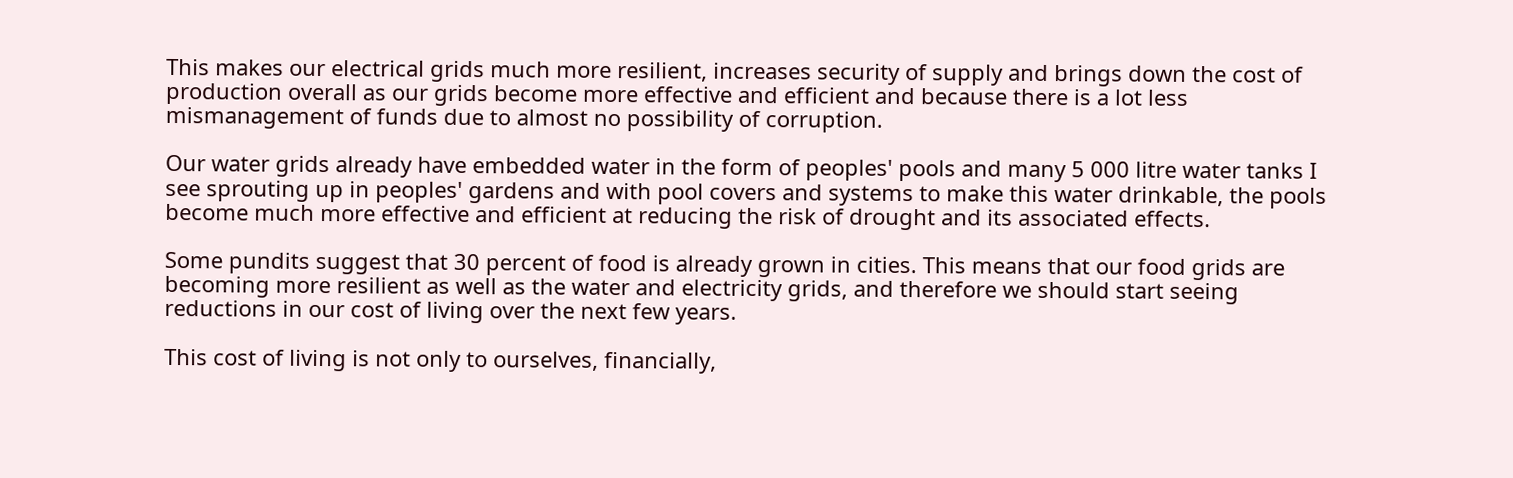This makes our electrical grids much more resilient, increases security of supply and brings down the cost of production overall as our grids become more effective and efficient and because there is a lot less mismanagement of funds due to almost no possibility of corruption.

Our water grids already have embedded water in the form of peoples' pools and many 5 000 litre water tanks I see sprouting up in peoples' gardens and with pool covers and systems to make this water drinkable, the pools become much more effective and efficient at reducing the risk of drought and its associated effects.

Some pundits suggest that 30 percent of food is already grown in cities. This means that our food grids are becoming more resilient as well as the water and electricity grids, and therefore we should start seeing reductions in our cost of living over the next few years.

This cost of living is not only to ourselves, financially,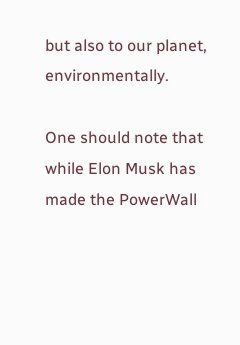but also to our planet, environmentally.

One should note that while Elon Musk has made the PowerWall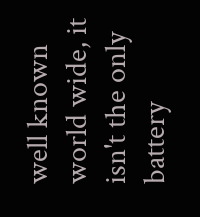well known world wide, it isn't the only battery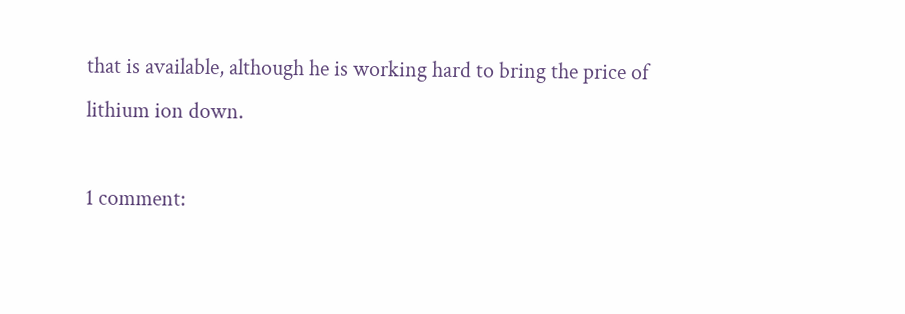that is available, although he is working hard to bring the price of lithium ion down.

1 comment: